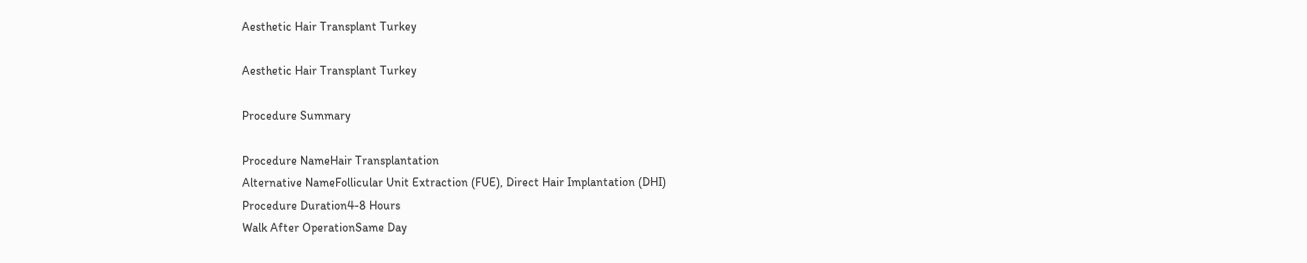Aesthetic Hair Transplant Turkey

Aesthetic Hair Transplant Turkey

Procedure Summary

Procedure NameHair Transplantation
Alternative NameFollicular Unit Extraction (FUE), Direct Hair Implantation (DHI)
Procedure Duration4-8 Hours
Walk After OperationSame Day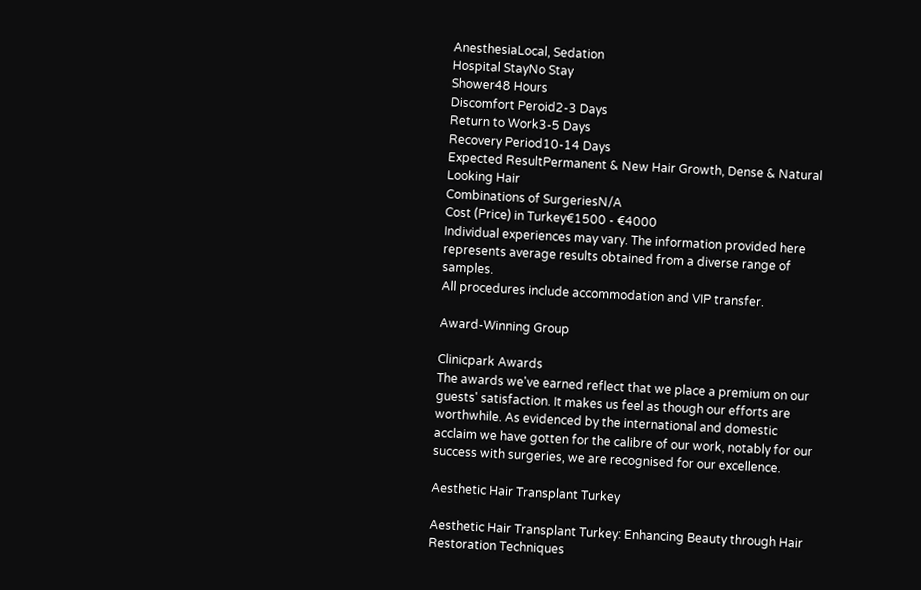AnesthesiaLocal, Sedation
Hospital StayNo Stay
Shower48 Hours
Discomfort Peroid2-3 Days
Return to Work3-5 Days
Recovery Period10-14 Days
Expected ResultPermanent & New Hair Growth, Dense & Natural Looking Hair
Combinations of SurgeriesN/A
Cost (Price) in Turkey€1500 - €4000
Individual experiences may vary. The information provided here represents average results obtained from a diverse range of samples.
All procedures include accommodation and VIP transfer.

Award-Winning Group

Clinicpark Awards
The awards we've earned reflect that we place a premium on our guests' satisfaction. It makes us feel as though our efforts are worthwhile. As evidenced by the international and domestic acclaim we have gotten for the calibre of our work, notably for our success with surgeries, we are recognised for our excellence.

Aesthetic Hair Transplant Turkey

Aesthetic Hair Transplant Turkey: Enhancing Beauty through Hair Restoration Techniques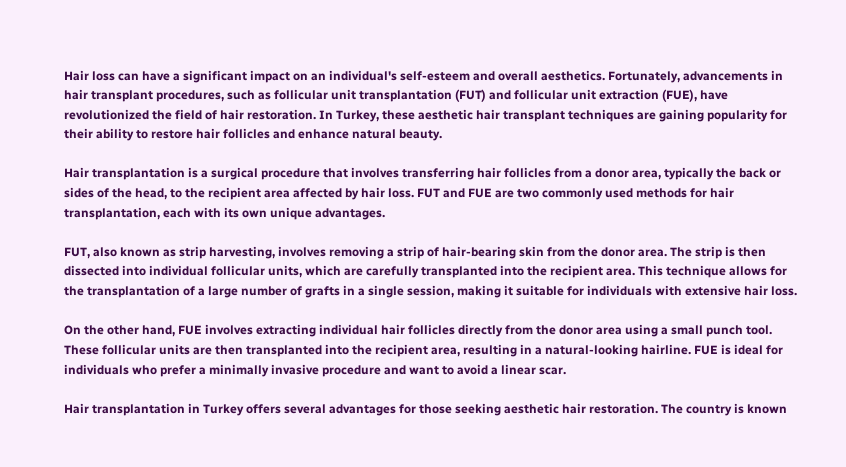Hair loss can have a significant impact on an individual's self-esteem and overall aesthetics. Fortunately, advancements in hair transplant procedures, such as follicular unit transplantation (FUT) and follicular unit extraction (FUE), have revolutionized the field of hair restoration. In Turkey, these aesthetic hair transplant techniques are gaining popularity for their ability to restore hair follicles and enhance natural beauty.

Hair transplantation is a surgical procedure that involves transferring hair follicles from a donor area, typically the back or sides of the head, to the recipient area affected by hair loss. FUT and FUE are two commonly used methods for hair transplantation, each with its own unique advantages.

FUT, also known as strip harvesting, involves removing a strip of hair-bearing skin from the donor area. The strip is then dissected into individual follicular units, which are carefully transplanted into the recipient area. This technique allows for the transplantation of a large number of grafts in a single session, making it suitable for individuals with extensive hair loss.

On the other hand, FUE involves extracting individual hair follicles directly from the donor area using a small punch tool. These follicular units are then transplanted into the recipient area, resulting in a natural-looking hairline. FUE is ideal for individuals who prefer a minimally invasive procedure and want to avoid a linear scar.

Hair transplantation in Turkey offers several advantages for those seeking aesthetic hair restoration. The country is known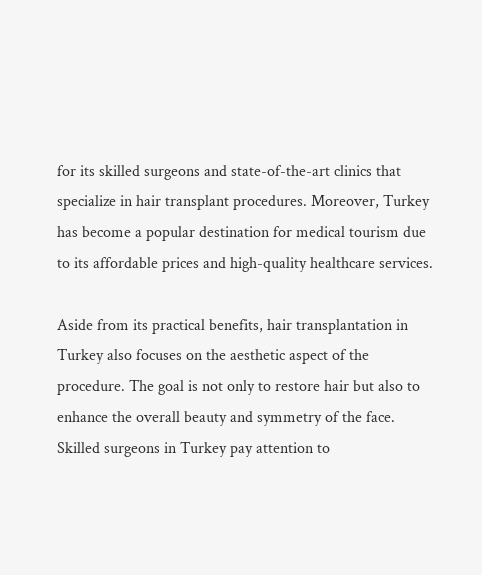for its skilled surgeons and state-of-the-art clinics that specialize in hair transplant procedures. Moreover, Turkey has become a popular destination for medical tourism due to its affordable prices and high-quality healthcare services.

Aside from its practical benefits, hair transplantation in Turkey also focuses on the aesthetic aspect of the procedure. The goal is not only to restore hair but also to enhance the overall beauty and symmetry of the face. Skilled surgeons in Turkey pay attention to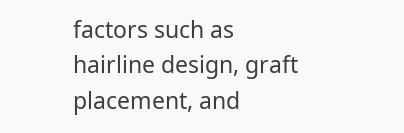factors such as hairline design, graft placement, and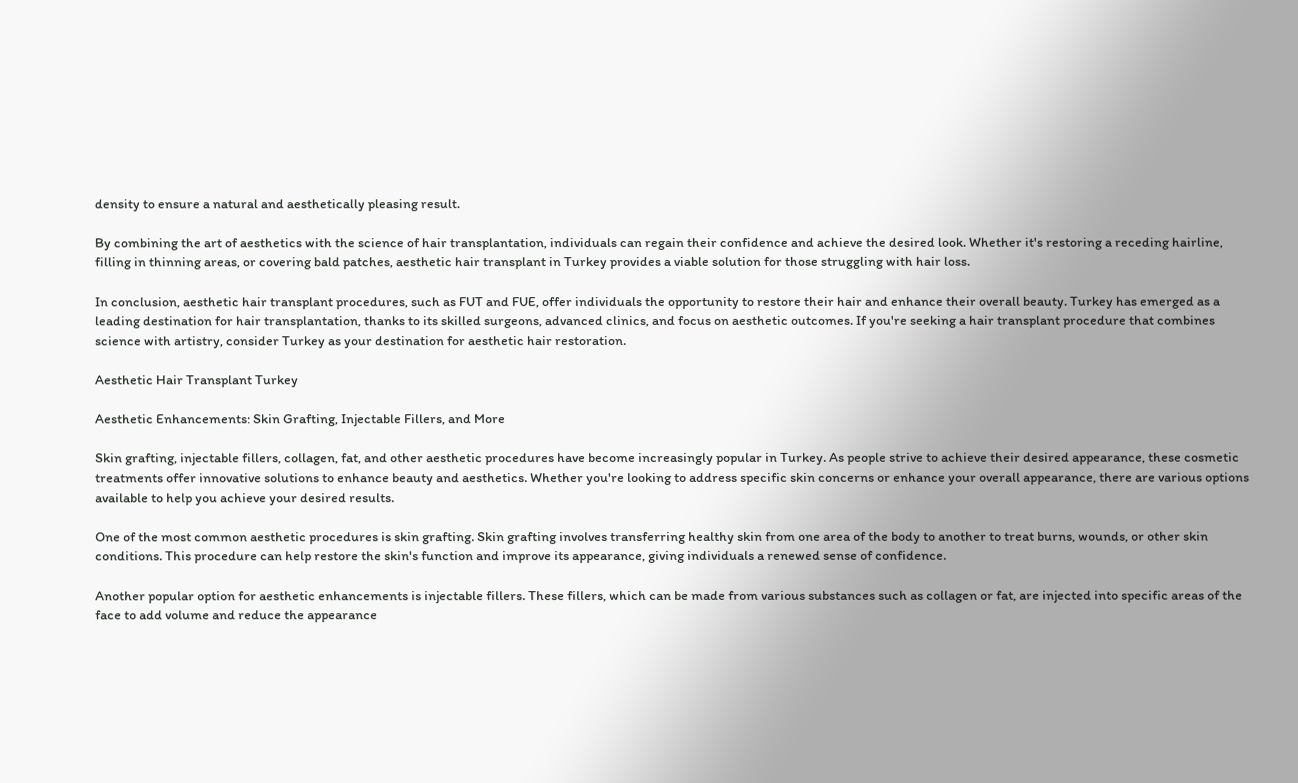density to ensure a natural and aesthetically pleasing result.

By combining the art of aesthetics with the science of hair transplantation, individuals can regain their confidence and achieve the desired look. Whether it's restoring a receding hairline, filling in thinning areas, or covering bald patches, aesthetic hair transplant in Turkey provides a viable solution for those struggling with hair loss.

In conclusion, aesthetic hair transplant procedures, such as FUT and FUE, offer individuals the opportunity to restore their hair and enhance their overall beauty. Turkey has emerged as a leading destination for hair transplantation, thanks to its skilled surgeons, advanced clinics, and focus on aesthetic outcomes. If you're seeking a hair transplant procedure that combines science with artistry, consider Turkey as your destination for aesthetic hair restoration.

Aesthetic Hair Transplant Turkey

Aesthetic Enhancements: Skin Grafting, Injectable Fillers, and More

Skin grafting, injectable fillers, collagen, fat, and other aesthetic procedures have become increasingly popular in Turkey. As people strive to achieve their desired appearance, these cosmetic treatments offer innovative solutions to enhance beauty and aesthetics. Whether you're looking to address specific skin concerns or enhance your overall appearance, there are various options available to help you achieve your desired results.

One of the most common aesthetic procedures is skin grafting. Skin grafting involves transferring healthy skin from one area of the body to another to treat burns, wounds, or other skin conditions. This procedure can help restore the skin's function and improve its appearance, giving individuals a renewed sense of confidence.

Another popular option for aesthetic enhancements is injectable fillers. These fillers, which can be made from various substances such as collagen or fat, are injected into specific areas of the face to add volume and reduce the appearance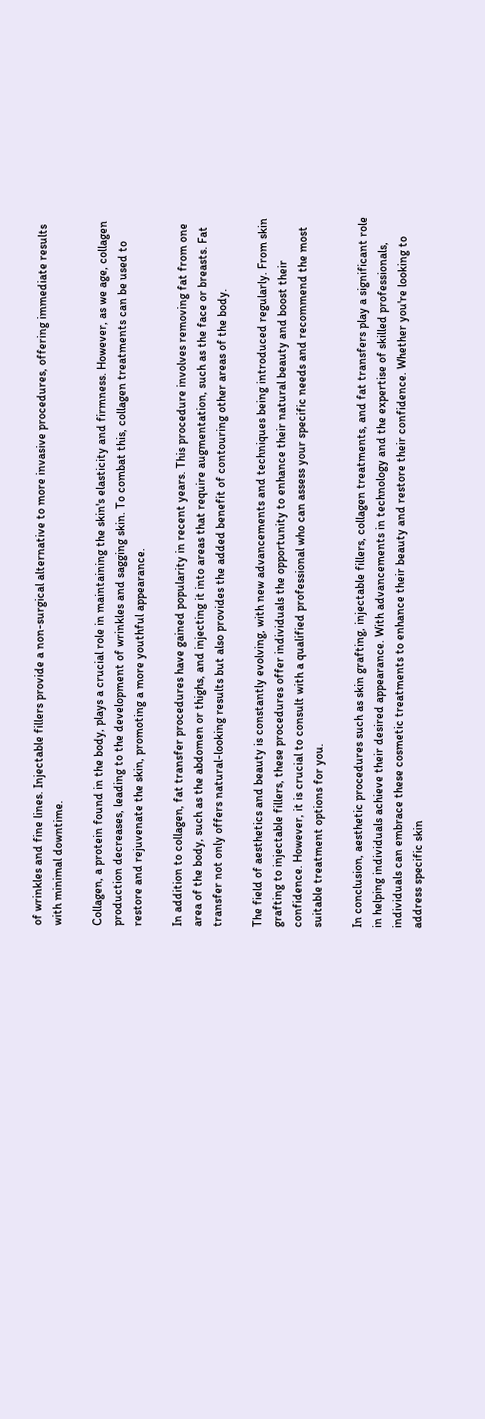of wrinkles and fine lines. Injectable fillers provide a non-surgical alternative to more invasive procedures, offering immediate results with minimal downtime.

Collagen, a protein found in the body, plays a crucial role in maintaining the skin's elasticity and firmness. However, as we age, collagen production decreases, leading to the development of wrinkles and sagging skin. To combat this, collagen treatments can be used to restore and rejuvenate the skin, promoting a more youthful appearance.

In addition to collagen, fat transfer procedures have gained popularity in recent years. This procedure involves removing fat from one area of the body, such as the abdomen or thighs, and injecting it into areas that require augmentation, such as the face or breasts. Fat transfer not only offers natural-looking results but also provides the added benefit of contouring other areas of the body.

The field of aesthetics and beauty is constantly evolving, with new advancements and techniques being introduced regularly. From skin grafting to injectable fillers, these procedures offer individuals the opportunity to enhance their natural beauty and boost their confidence. However, it is crucial to consult with a qualified professional who can assess your specific needs and recommend the most suitable treatment options for you.

In conclusion, aesthetic procedures such as skin grafting, injectable fillers, collagen treatments, and fat transfers play a significant role in helping individuals achieve their desired appearance. With advancements in technology and the expertise of skilled professionals, individuals can embrace these cosmetic treatments to enhance their beauty and restore their confidence. Whether you're looking to address specific skin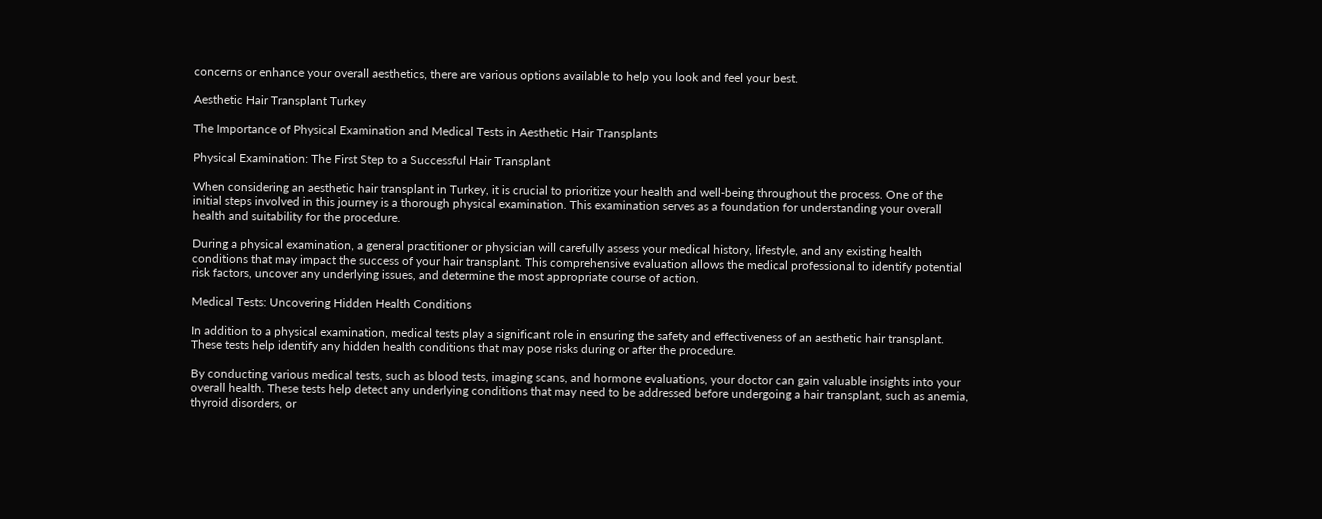concerns or enhance your overall aesthetics, there are various options available to help you look and feel your best.

Aesthetic Hair Transplant Turkey

The Importance of Physical Examination and Medical Tests in Aesthetic Hair Transplants

Physical Examination: The First Step to a Successful Hair Transplant

When considering an aesthetic hair transplant in Turkey, it is crucial to prioritize your health and well-being throughout the process. One of the initial steps involved in this journey is a thorough physical examination. This examination serves as a foundation for understanding your overall health and suitability for the procedure.

During a physical examination, a general practitioner or physician will carefully assess your medical history, lifestyle, and any existing health conditions that may impact the success of your hair transplant. This comprehensive evaluation allows the medical professional to identify potential risk factors, uncover any underlying issues, and determine the most appropriate course of action.

Medical Tests: Uncovering Hidden Health Conditions

In addition to a physical examination, medical tests play a significant role in ensuring the safety and effectiveness of an aesthetic hair transplant. These tests help identify any hidden health conditions that may pose risks during or after the procedure.

By conducting various medical tests, such as blood tests, imaging scans, and hormone evaluations, your doctor can gain valuable insights into your overall health. These tests help detect any underlying conditions that may need to be addressed before undergoing a hair transplant, such as anemia, thyroid disorders, or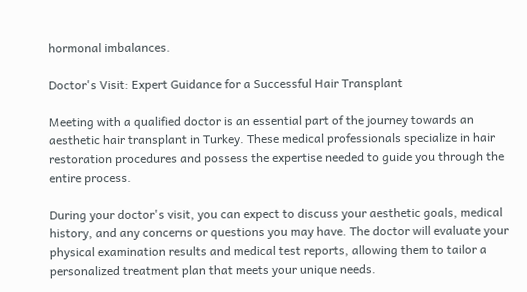hormonal imbalances.

Doctor's Visit: Expert Guidance for a Successful Hair Transplant

Meeting with a qualified doctor is an essential part of the journey towards an aesthetic hair transplant in Turkey. These medical professionals specialize in hair restoration procedures and possess the expertise needed to guide you through the entire process.

During your doctor's visit, you can expect to discuss your aesthetic goals, medical history, and any concerns or questions you may have. The doctor will evaluate your physical examination results and medical test reports, allowing them to tailor a personalized treatment plan that meets your unique needs.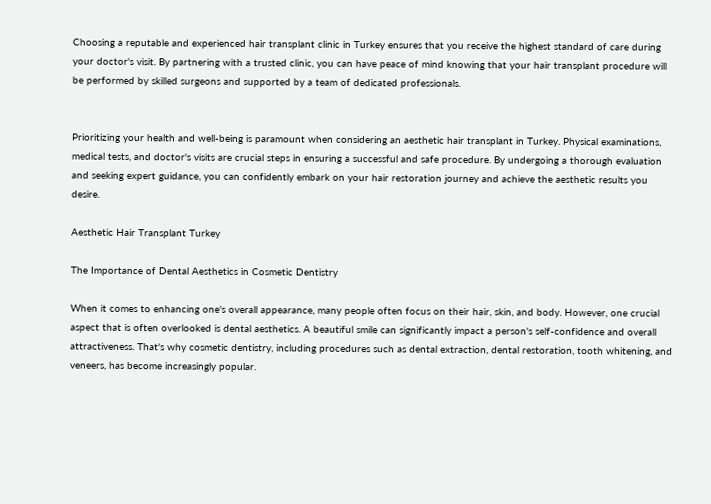Choosing a reputable and experienced hair transplant clinic in Turkey ensures that you receive the highest standard of care during your doctor's visit. By partnering with a trusted clinic, you can have peace of mind knowing that your hair transplant procedure will be performed by skilled surgeons and supported by a team of dedicated professionals.


Prioritizing your health and well-being is paramount when considering an aesthetic hair transplant in Turkey. Physical examinations, medical tests, and doctor's visits are crucial steps in ensuring a successful and safe procedure. By undergoing a thorough evaluation and seeking expert guidance, you can confidently embark on your hair restoration journey and achieve the aesthetic results you desire.

Aesthetic Hair Transplant Turkey

The Importance of Dental Aesthetics in Cosmetic Dentistry

When it comes to enhancing one's overall appearance, many people often focus on their hair, skin, and body. However, one crucial aspect that is often overlooked is dental aesthetics. A beautiful smile can significantly impact a person's self-confidence and overall attractiveness. That's why cosmetic dentistry, including procedures such as dental extraction, dental restoration, tooth whitening, and veneers, has become increasingly popular.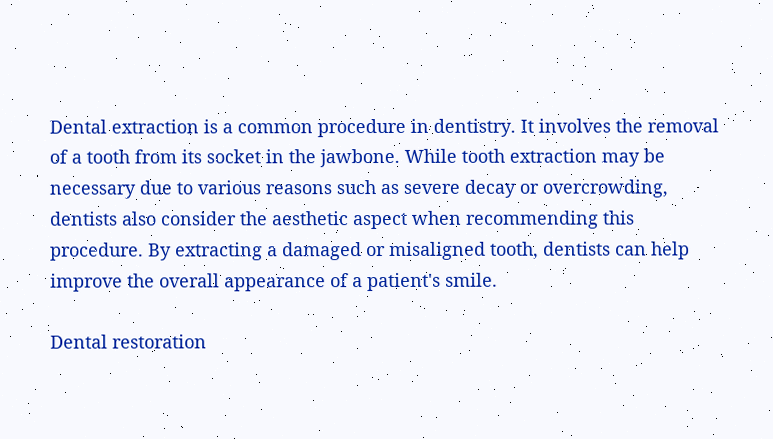Dental extraction is a common procedure in dentistry. It involves the removal of a tooth from its socket in the jawbone. While tooth extraction may be necessary due to various reasons such as severe decay or overcrowding, dentists also consider the aesthetic aspect when recommending this procedure. By extracting a damaged or misaligned tooth, dentists can help improve the overall appearance of a patient's smile.

Dental restoration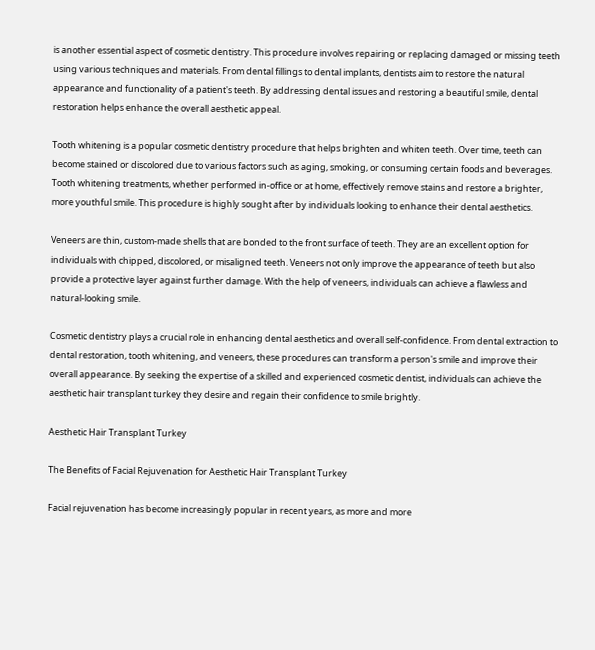is another essential aspect of cosmetic dentistry. This procedure involves repairing or replacing damaged or missing teeth using various techniques and materials. From dental fillings to dental implants, dentists aim to restore the natural appearance and functionality of a patient's teeth. By addressing dental issues and restoring a beautiful smile, dental restoration helps enhance the overall aesthetic appeal.

Tooth whitening is a popular cosmetic dentistry procedure that helps brighten and whiten teeth. Over time, teeth can become stained or discolored due to various factors such as aging, smoking, or consuming certain foods and beverages. Tooth whitening treatments, whether performed in-office or at home, effectively remove stains and restore a brighter, more youthful smile. This procedure is highly sought after by individuals looking to enhance their dental aesthetics.

Veneers are thin, custom-made shells that are bonded to the front surface of teeth. They are an excellent option for individuals with chipped, discolored, or misaligned teeth. Veneers not only improve the appearance of teeth but also provide a protective layer against further damage. With the help of veneers, individuals can achieve a flawless and natural-looking smile.

Cosmetic dentistry plays a crucial role in enhancing dental aesthetics and overall self-confidence. From dental extraction to dental restoration, tooth whitening, and veneers, these procedures can transform a person's smile and improve their overall appearance. By seeking the expertise of a skilled and experienced cosmetic dentist, individuals can achieve the aesthetic hair transplant turkey they desire and regain their confidence to smile brightly.

Aesthetic Hair Transplant Turkey

The Benefits of Facial Rejuvenation for Aesthetic Hair Transplant Turkey

Facial rejuvenation has become increasingly popular in recent years, as more and more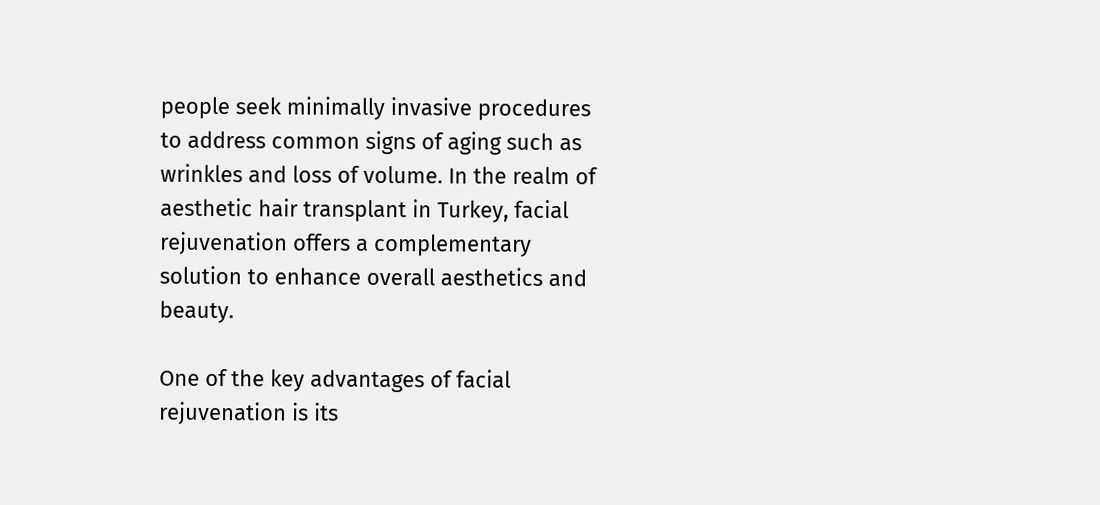people seek minimally invasive procedures to address common signs of aging such as wrinkles and loss of volume. In the realm of aesthetic hair transplant in Turkey, facial rejuvenation offers a complementary solution to enhance overall aesthetics and beauty.

One of the key advantages of facial rejuvenation is its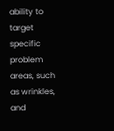ability to target specific problem areas, such as wrinkles, and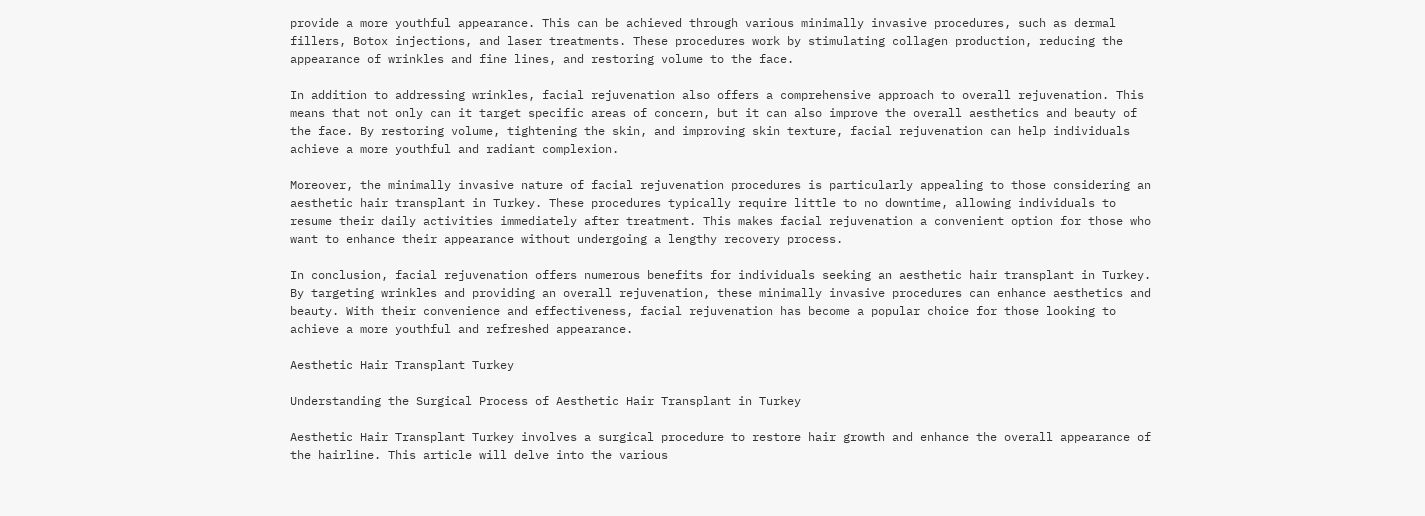provide a more youthful appearance. This can be achieved through various minimally invasive procedures, such as dermal fillers, Botox injections, and laser treatments. These procedures work by stimulating collagen production, reducing the appearance of wrinkles and fine lines, and restoring volume to the face.

In addition to addressing wrinkles, facial rejuvenation also offers a comprehensive approach to overall rejuvenation. This means that not only can it target specific areas of concern, but it can also improve the overall aesthetics and beauty of the face. By restoring volume, tightening the skin, and improving skin texture, facial rejuvenation can help individuals achieve a more youthful and radiant complexion.

Moreover, the minimally invasive nature of facial rejuvenation procedures is particularly appealing to those considering an aesthetic hair transplant in Turkey. These procedures typically require little to no downtime, allowing individuals to resume their daily activities immediately after treatment. This makes facial rejuvenation a convenient option for those who want to enhance their appearance without undergoing a lengthy recovery process.

In conclusion, facial rejuvenation offers numerous benefits for individuals seeking an aesthetic hair transplant in Turkey. By targeting wrinkles and providing an overall rejuvenation, these minimally invasive procedures can enhance aesthetics and beauty. With their convenience and effectiveness, facial rejuvenation has become a popular choice for those looking to achieve a more youthful and refreshed appearance.

Aesthetic Hair Transplant Turkey

Understanding the Surgical Process of Aesthetic Hair Transplant in Turkey

Aesthetic Hair Transplant Turkey involves a surgical procedure to restore hair growth and enhance the overall appearance of the hairline. This article will delve into the various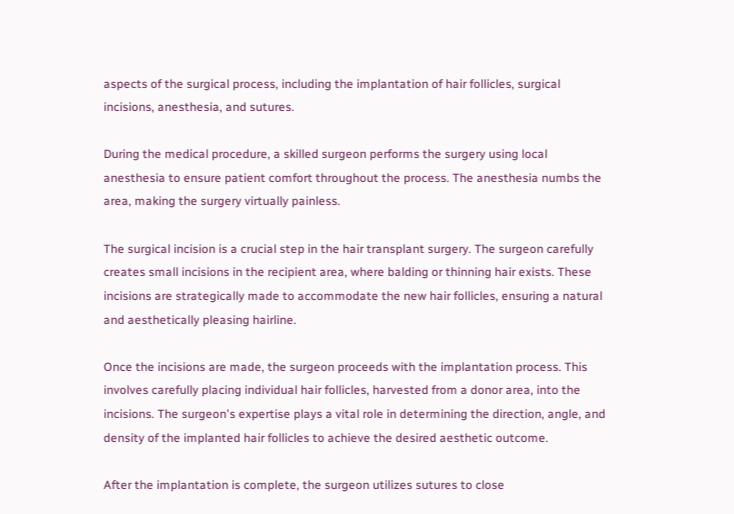aspects of the surgical process, including the implantation of hair follicles, surgical incisions, anesthesia, and sutures.

During the medical procedure, a skilled surgeon performs the surgery using local anesthesia to ensure patient comfort throughout the process. The anesthesia numbs the area, making the surgery virtually painless.

The surgical incision is a crucial step in the hair transplant surgery. The surgeon carefully creates small incisions in the recipient area, where balding or thinning hair exists. These incisions are strategically made to accommodate the new hair follicles, ensuring a natural and aesthetically pleasing hairline.

Once the incisions are made, the surgeon proceeds with the implantation process. This involves carefully placing individual hair follicles, harvested from a donor area, into the incisions. The surgeon's expertise plays a vital role in determining the direction, angle, and density of the implanted hair follicles to achieve the desired aesthetic outcome.

After the implantation is complete, the surgeon utilizes sutures to close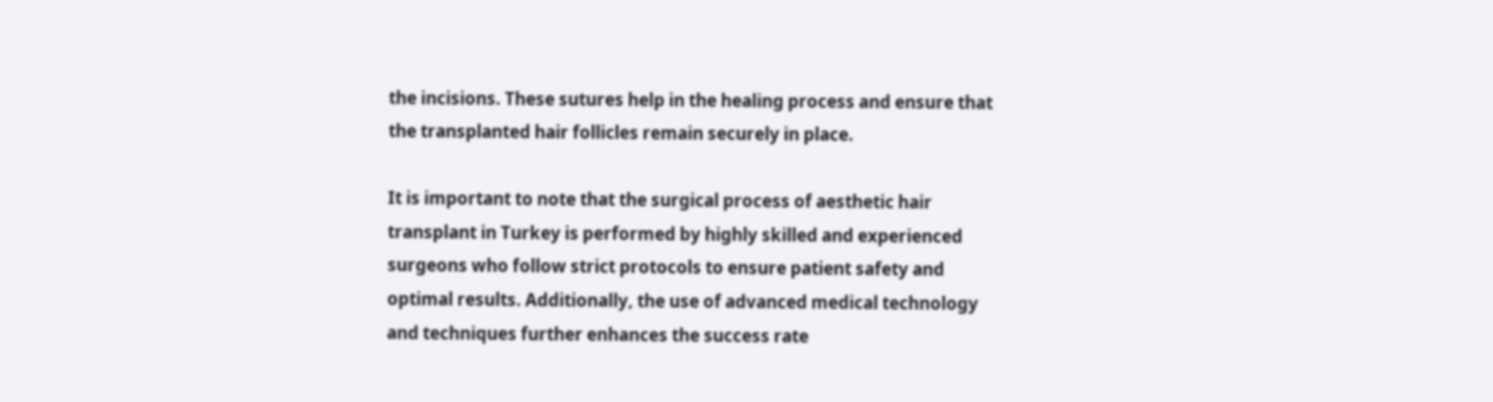the incisions. These sutures help in the healing process and ensure that the transplanted hair follicles remain securely in place.

It is important to note that the surgical process of aesthetic hair transplant in Turkey is performed by highly skilled and experienced surgeons who follow strict protocols to ensure patient safety and optimal results. Additionally, the use of advanced medical technology and techniques further enhances the success rate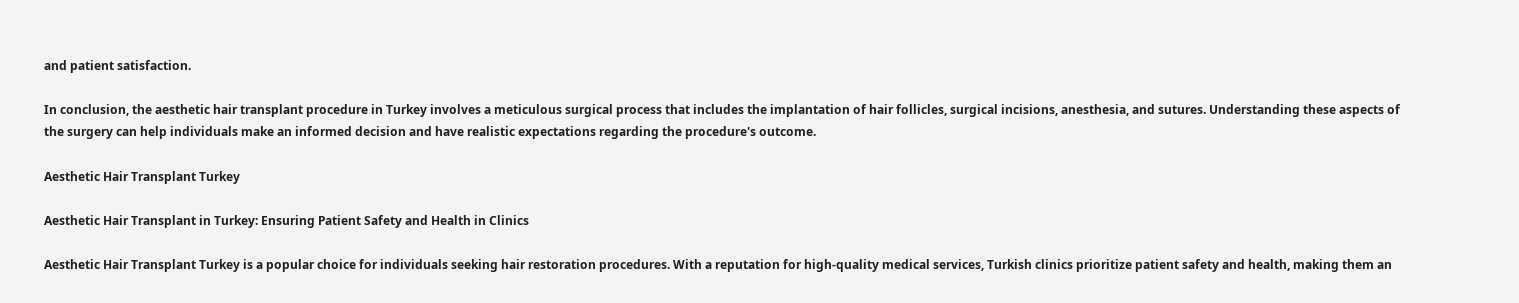and patient satisfaction.

In conclusion, the aesthetic hair transplant procedure in Turkey involves a meticulous surgical process that includes the implantation of hair follicles, surgical incisions, anesthesia, and sutures. Understanding these aspects of the surgery can help individuals make an informed decision and have realistic expectations regarding the procedure's outcome.

Aesthetic Hair Transplant Turkey

Aesthetic Hair Transplant in Turkey: Ensuring Patient Safety and Health in Clinics

Aesthetic Hair Transplant Turkey is a popular choice for individuals seeking hair restoration procedures. With a reputation for high-quality medical services, Turkish clinics prioritize patient safety and health, making them an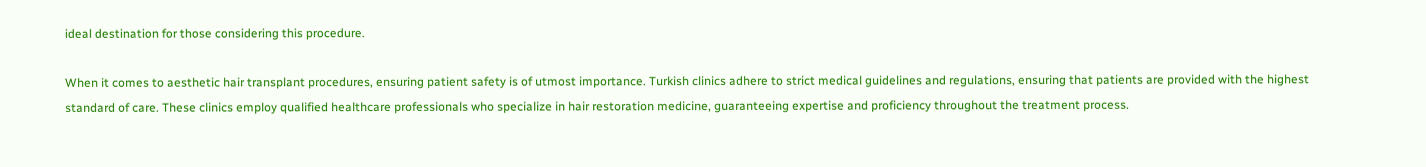ideal destination for those considering this procedure.

When it comes to aesthetic hair transplant procedures, ensuring patient safety is of utmost importance. Turkish clinics adhere to strict medical guidelines and regulations, ensuring that patients are provided with the highest standard of care. These clinics employ qualified healthcare professionals who specialize in hair restoration medicine, guaranteeing expertise and proficiency throughout the treatment process.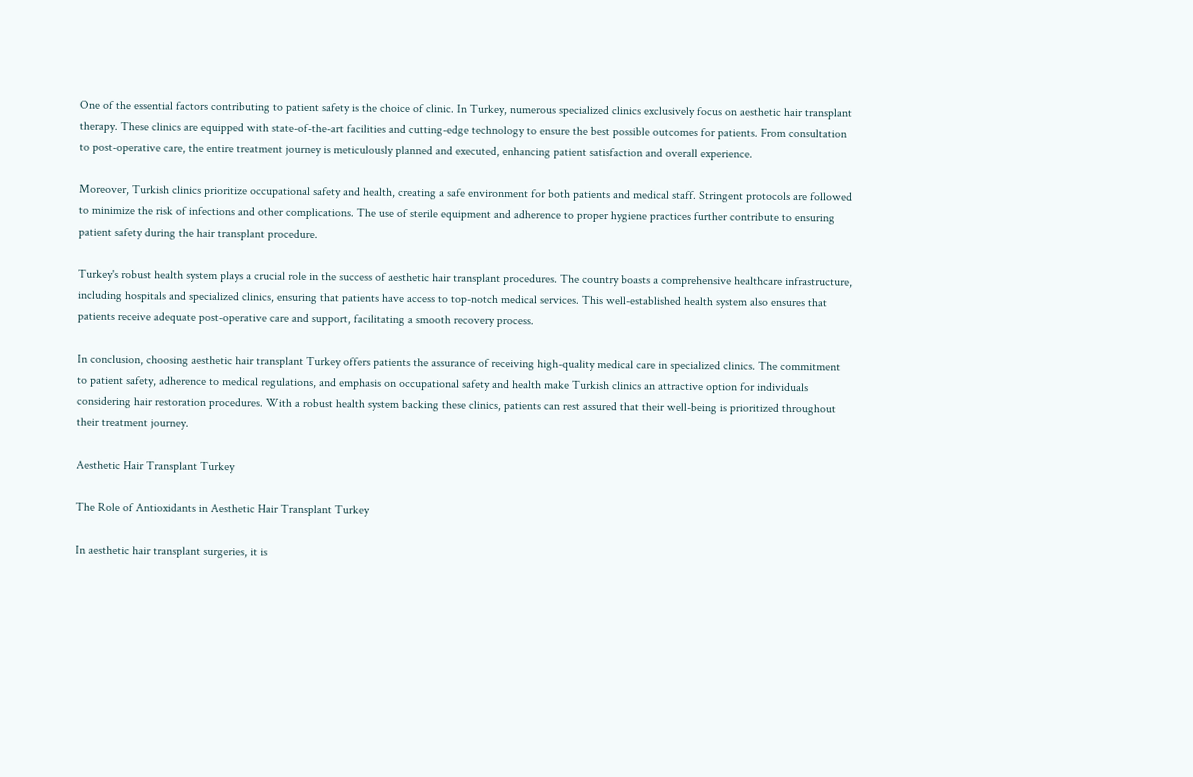One of the essential factors contributing to patient safety is the choice of clinic. In Turkey, numerous specialized clinics exclusively focus on aesthetic hair transplant therapy. These clinics are equipped with state-of-the-art facilities and cutting-edge technology to ensure the best possible outcomes for patients. From consultation to post-operative care, the entire treatment journey is meticulously planned and executed, enhancing patient satisfaction and overall experience.

Moreover, Turkish clinics prioritize occupational safety and health, creating a safe environment for both patients and medical staff. Stringent protocols are followed to minimize the risk of infections and other complications. The use of sterile equipment and adherence to proper hygiene practices further contribute to ensuring patient safety during the hair transplant procedure.

Turkey's robust health system plays a crucial role in the success of aesthetic hair transplant procedures. The country boasts a comprehensive healthcare infrastructure, including hospitals and specialized clinics, ensuring that patients have access to top-notch medical services. This well-established health system also ensures that patients receive adequate post-operative care and support, facilitating a smooth recovery process.

In conclusion, choosing aesthetic hair transplant Turkey offers patients the assurance of receiving high-quality medical care in specialized clinics. The commitment to patient safety, adherence to medical regulations, and emphasis on occupational safety and health make Turkish clinics an attractive option for individuals considering hair restoration procedures. With a robust health system backing these clinics, patients can rest assured that their well-being is prioritized throughout their treatment journey.

Aesthetic Hair Transplant Turkey

The Role of Antioxidants in Aesthetic Hair Transplant Turkey

In aesthetic hair transplant surgeries, it is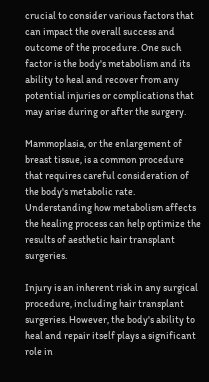crucial to consider various factors that can impact the overall success and outcome of the procedure. One such factor is the body's metabolism and its ability to heal and recover from any potential injuries or complications that may arise during or after the surgery.

Mammoplasia, or the enlargement of breast tissue, is a common procedure that requires careful consideration of the body's metabolic rate. Understanding how metabolism affects the healing process can help optimize the results of aesthetic hair transplant surgeries.

Injury is an inherent risk in any surgical procedure, including hair transplant surgeries. However, the body's ability to heal and repair itself plays a significant role in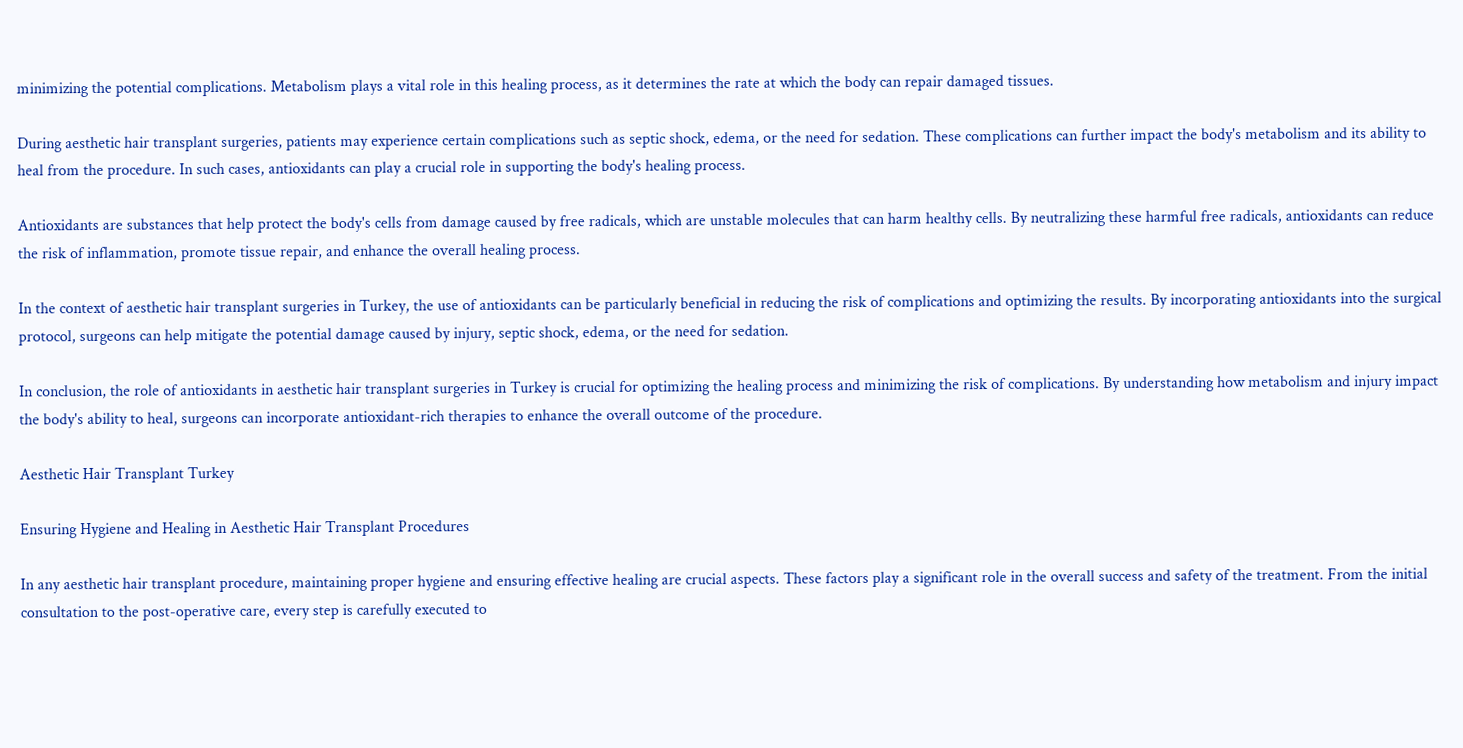minimizing the potential complications. Metabolism plays a vital role in this healing process, as it determines the rate at which the body can repair damaged tissues.

During aesthetic hair transplant surgeries, patients may experience certain complications such as septic shock, edema, or the need for sedation. These complications can further impact the body's metabolism and its ability to heal from the procedure. In such cases, antioxidants can play a crucial role in supporting the body's healing process.

Antioxidants are substances that help protect the body's cells from damage caused by free radicals, which are unstable molecules that can harm healthy cells. By neutralizing these harmful free radicals, antioxidants can reduce the risk of inflammation, promote tissue repair, and enhance the overall healing process.

In the context of aesthetic hair transplant surgeries in Turkey, the use of antioxidants can be particularly beneficial in reducing the risk of complications and optimizing the results. By incorporating antioxidants into the surgical protocol, surgeons can help mitigate the potential damage caused by injury, septic shock, edema, or the need for sedation.

In conclusion, the role of antioxidants in aesthetic hair transplant surgeries in Turkey is crucial for optimizing the healing process and minimizing the risk of complications. By understanding how metabolism and injury impact the body's ability to heal, surgeons can incorporate antioxidant-rich therapies to enhance the overall outcome of the procedure.

Aesthetic Hair Transplant Turkey

Ensuring Hygiene and Healing in Aesthetic Hair Transplant Procedures

In any aesthetic hair transplant procedure, maintaining proper hygiene and ensuring effective healing are crucial aspects. These factors play a significant role in the overall success and safety of the treatment. From the initial consultation to the post-operative care, every step is carefully executed to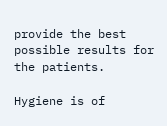provide the best possible results for the patients.

Hygiene is of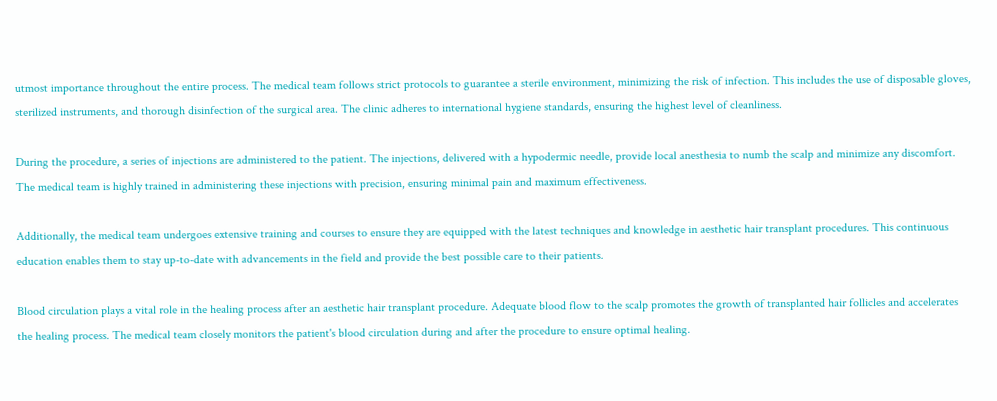utmost importance throughout the entire process. The medical team follows strict protocols to guarantee a sterile environment, minimizing the risk of infection. This includes the use of disposable gloves, sterilized instruments, and thorough disinfection of the surgical area. The clinic adheres to international hygiene standards, ensuring the highest level of cleanliness.

During the procedure, a series of injections are administered to the patient. The injections, delivered with a hypodermic needle, provide local anesthesia to numb the scalp and minimize any discomfort. The medical team is highly trained in administering these injections with precision, ensuring minimal pain and maximum effectiveness.

Additionally, the medical team undergoes extensive training and courses to ensure they are equipped with the latest techniques and knowledge in aesthetic hair transplant procedures. This continuous education enables them to stay up-to-date with advancements in the field and provide the best possible care to their patients.

Blood circulation plays a vital role in the healing process after an aesthetic hair transplant procedure. Adequate blood flow to the scalp promotes the growth of transplanted hair follicles and accelerates the healing process. The medical team closely monitors the patient's blood circulation during and after the procedure to ensure optimal healing.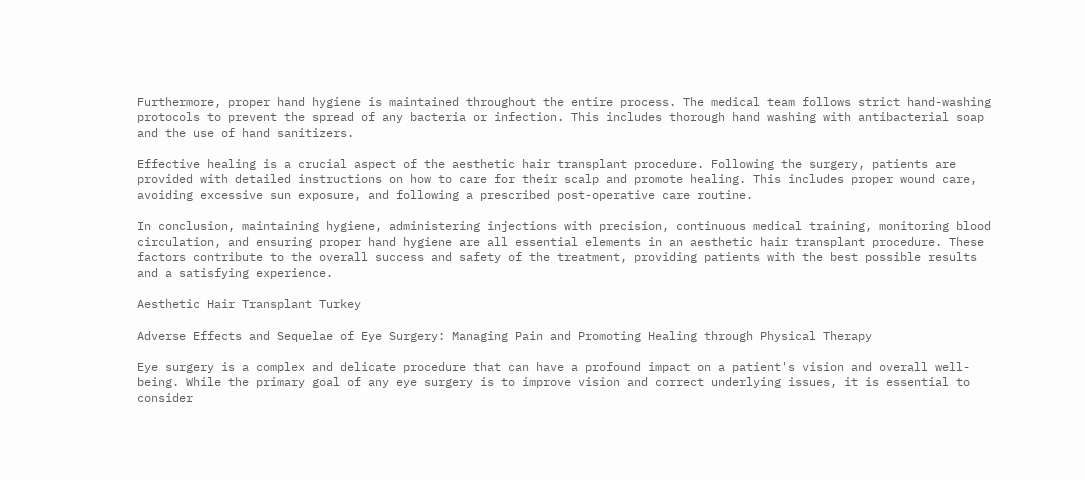Furthermore, proper hand hygiene is maintained throughout the entire process. The medical team follows strict hand-washing protocols to prevent the spread of any bacteria or infection. This includes thorough hand washing with antibacterial soap and the use of hand sanitizers.

Effective healing is a crucial aspect of the aesthetic hair transplant procedure. Following the surgery, patients are provided with detailed instructions on how to care for their scalp and promote healing. This includes proper wound care, avoiding excessive sun exposure, and following a prescribed post-operative care routine.

In conclusion, maintaining hygiene, administering injections with precision, continuous medical training, monitoring blood circulation, and ensuring proper hand hygiene are all essential elements in an aesthetic hair transplant procedure. These factors contribute to the overall success and safety of the treatment, providing patients with the best possible results and a satisfying experience.

Aesthetic Hair Transplant Turkey

Adverse Effects and Sequelae of Eye Surgery: Managing Pain and Promoting Healing through Physical Therapy

Eye surgery is a complex and delicate procedure that can have a profound impact on a patient's vision and overall well-being. While the primary goal of any eye surgery is to improve vision and correct underlying issues, it is essential to consider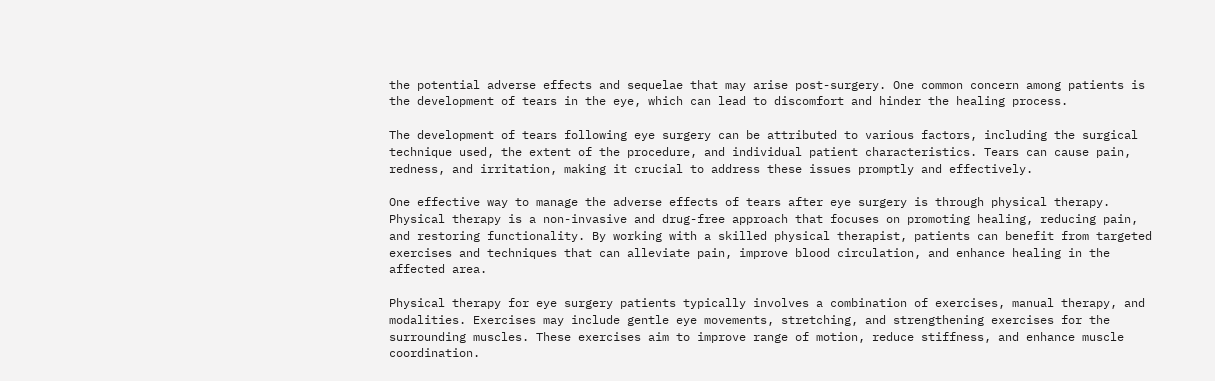the potential adverse effects and sequelae that may arise post-surgery. One common concern among patients is the development of tears in the eye, which can lead to discomfort and hinder the healing process.

The development of tears following eye surgery can be attributed to various factors, including the surgical technique used, the extent of the procedure, and individual patient characteristics. Tears can cause pain, redness, and irritation, making it crucial to address these issues promptly and effectively.

One effective way to manage the adverse effects of tears after eye surgery is through physical therapy. Physical therapy is a non-invasive and drug-free approach that focuses on promoting healing, reducing pain, and restoring functionality. By working with a skilled physical therapist, patients can benefit from targeted exercises and techniques that can alleviate pain, improve blood circulation, and enhance healing in the affected area.

Physical therapy for eye surgery patients typically involves a combination of exercises, manual therapy, and modalities. Exercises may include gentle eye movements, stretching, and strengthening exercises for the surrounding muscles. These exercises aim to improve range of motion, reduce stiffness, and enhance muscle coordination.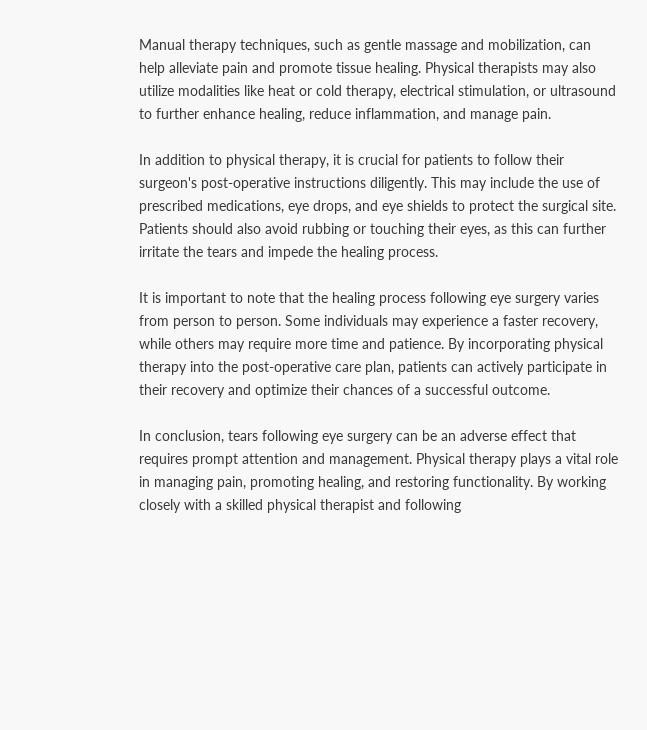Manual therapy techniques, such as gentle massage and mobilization, can help alleviate pain and promote tissue healing. Physical therapists may also utilize modalities like heat or cold therapy, electrical stimulation, or ultrasound to further enhance healing, reduce inflammation, and manage pain.

In addition to physical therapy, it is crucial for patients to follow their surgeon's post-operative instructions diligently. This may include the use of prescribed medications, eye drops, and eye shields to protect the surgical site. Patients should also avoid rubbing or touching their eyes, as this can further irritate the tears and impede the healing process.

It is important to note that the healing process following eye surgery varies from person to person. Some individuals may experience a faster recovery, while others may require more time and patience. By incorporating physical therapy into the post-operative care plan, patients can actively participate in their recovery and optimize their chances of a successful outcome.

In conclusion, tears following eye surgery can be an adverse effect that requires prompt attention and management. Physical therapy plays a vital role in managing pain, promoting healing, and restoring functionality. By working closely with a skilled physical therapist and following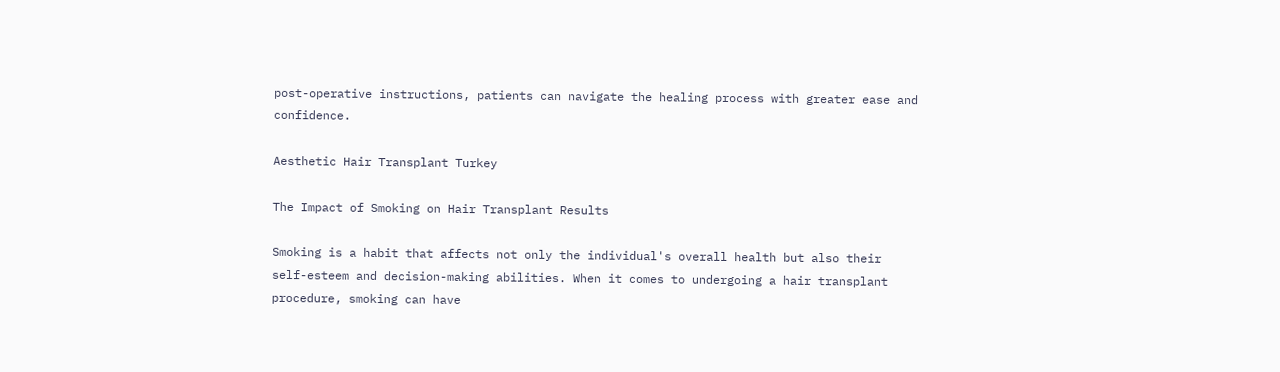post-operative instructions, patients can navigate the healing process with greater ease and confidence.

Aesthetic Hair Transplant Turkey

The Impact of Smoking on Hair Transplant Results

Smoking is a habit that affects not only the individual's overall health but also their self-esteem and decision-making abilities. When it comes to undergoing a hair transplant procedure, smoking can have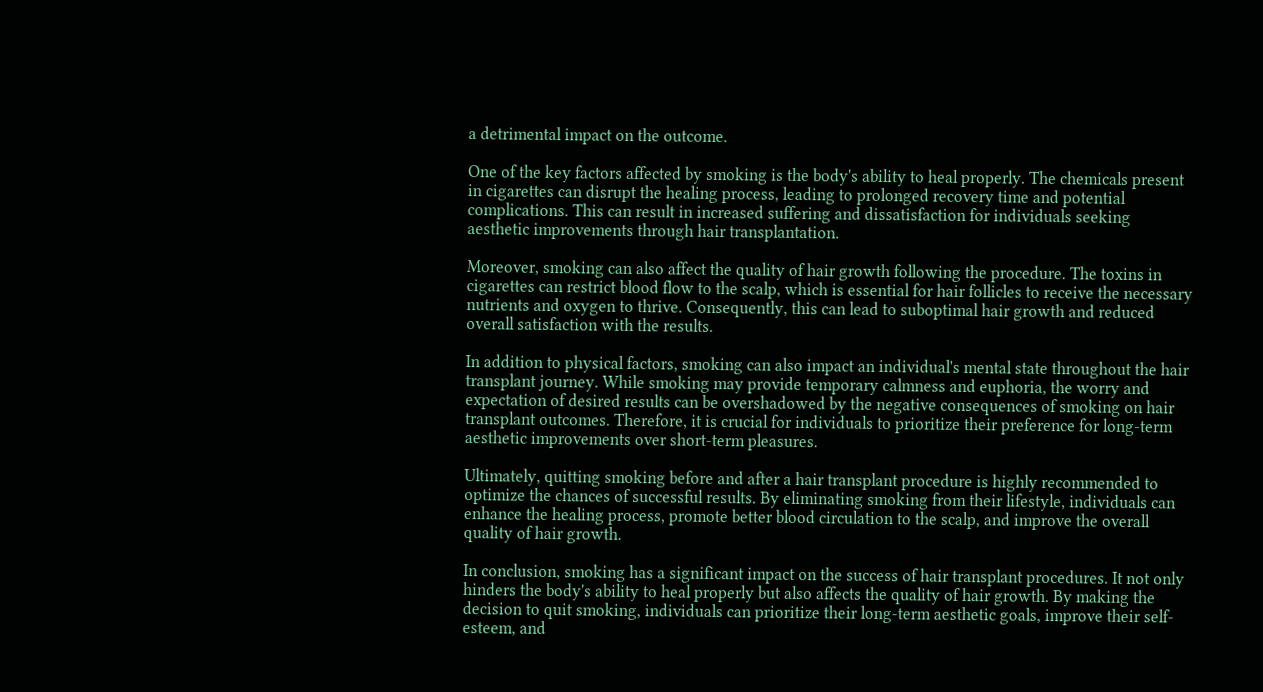a detrimental impact on the outcome.

One of the key factors affected by smoking is the body's ability to heal properly. The chemicals present in cigarettes can disrupt the healing process, leading to prolonged recovery time and potential complications. This can result in increased suffering and dissatisfaction for individuals seeking aesthetic improvements through hair transplantation.

Moreover, smoking can also affect the quality of hair growth following the procedure. The toxins in cigarettes can restrict blood flow to the scalp, which is essential for hair follicles to receive the necessary nutrients and oxygen to thrive. Consequently, this can lead to suboptimal hair growth and reduced overall satisfaction with the results.

In addition to physical factors, smoking can also impact an individual's mental state throughout the hair transplant journey. While smoking may provide temporary calmness and euphoria, the worry and expectation of desired results can be overshadowed by the negative consequences of smoking on hair transplant outcomes. Therefore, it is crucial for individuals to prioritize their preference for long-term aesthetic improvements over short-term pleasures.

Ultimately, quitting smoking before and after a hair transplant procedure is highly recommended to optimize the chances of successful results. By eliminating smoking from their lifestyle, individuals can enhance the healing process, promote better blood circulation to the scalp, and improve the overall quality of hair growth.

In conclusion, smoking has a significant impact on the success of hair transplant procedures. It not only hinders the body's ability to heal properly but also affects the quality of hair growth. By making the decision to quit smoking, individuals can prioritize their long-term aesthetic goals, improve their self-esteem, and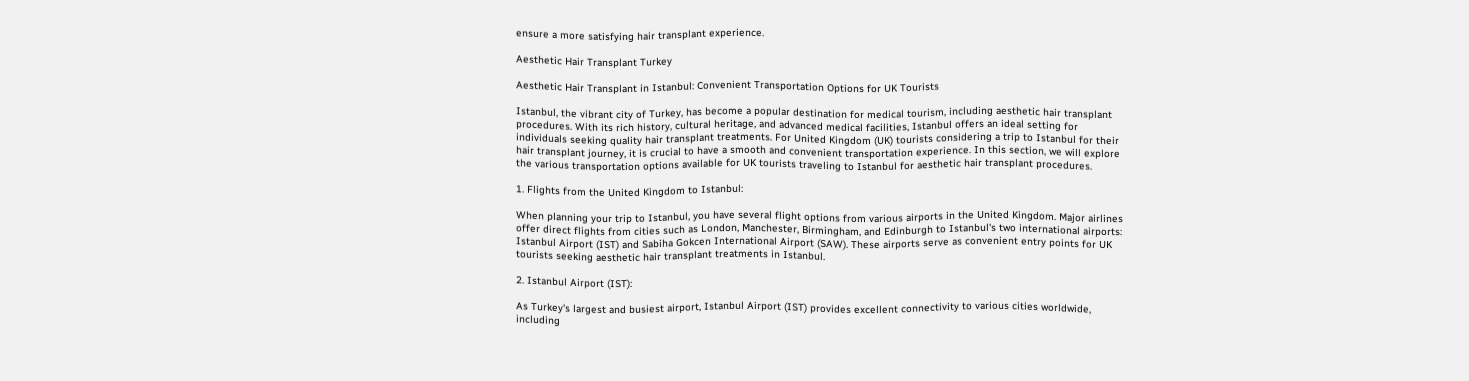ensure a more satisfying hair transplant experience.

Aesthetic Hair Transplant Turkey

Aesthetic Hair Transplant in Istanbul: Convenient Transportation Options for UK Tourists

Istanbul, the vibrant city of Turkey, has become a popular destination for medical tourism, including aesthetic hair transplant procedures. With its rich history, cultural heritage, and advanced medical facilities, Istanbul offers an ideal setting for individuals seeking quality hair transplant treatments. For United Kingdom (UK) tourists considering a trip to Istanbul for their hair transplant journey, it is crucial to have a smooth and convenient transportation experience. In this section, we will explore the various transportation options available for UK tourists traveling to Istanbul for aesthetic hair transplant procedures.

1. Flights from the United Kingdom to Istanbul:

When planning your trip to Istanbul, you have several flight options from various airports in the United Kingdom. Major airlines offer direct flights from cities such as London, Manchester, Birmingham, and Edinburgh to Istanbul's two international airports: Istanbul Airport (IST) and Sabiha Gokcen International Airport (SAW). These airports serve as convenient entry points for UK tourists seeking aesthetic hair transplant treatments in Istanbul.

2. Istanbul Airport (IST):

As Turkey's largest and busiest airport, Istanbul Airport (IST) provides excellent connectivity to various cities worldwide, including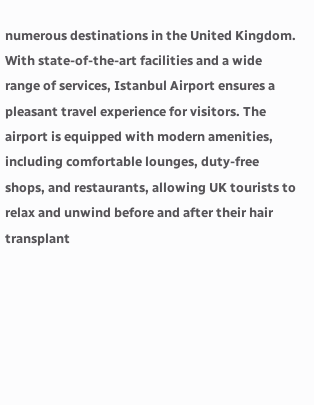numerous destinations in the United Kingdom. With state-of-the-art facilities and a wide range of services, Istanbul Airport ensures a pleasant travel experience for visitors. The airport is equipped with modern amenities, including comfortable lounges, duty-free shops, and restaurants, allowing UK tourists to relax and unwind before and after their hair transplant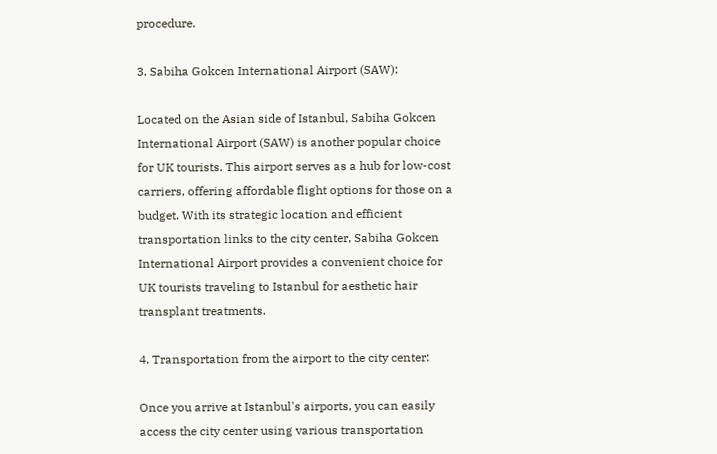procedure.

3. Sabiha Gokcen International Airport (SAW):

Located on the Asian side of Istanbul, Sabiha Gokcen International Airport (SAW) is another popular choice for UK tourists. This airport serves as a hub for low-cost carriers, offering affordable flight options for those on a budget. With its strategic location and efficient transportation links to the city center, Sabiha Gokcen International Airport provides a convenient choice for UK tourists traveling to Istanbul for aesthetic hair transplant treatments.

4. Transportation from the airport to the city center:

Once you arrive at Istanbul's airports, you can easily access the city center using various transportation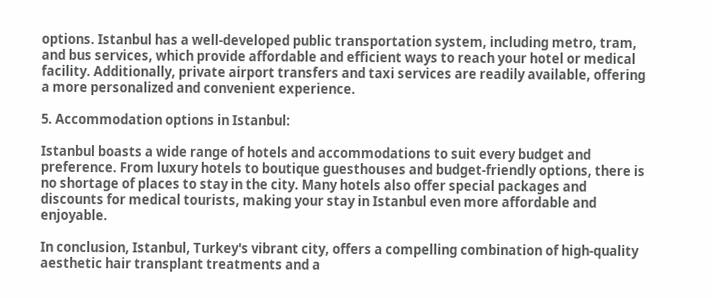options. Istanbul has a well-developed public transportation system, including metro, tram, and bus services, which provide affordable and efficient ways to reach your hotel or medical facility. Additionally, private airport transfers and taxi services are readily available, offering a more personalized and convenient experience.

5. Accommodation options in Istanbul:

Istanbul boasts a wide range of hotels and accommodations to suit every budget and preference. From luxury hotels to boutique guesthouses and budget-friendly options, there is no shortage of places to stay in the city. Many hotels also offer special packages and discounts for medical tourists, making your stay in Istanbul even more affordable and enjoyable.

In conclusion, Istanbul, Turkey's vibrant city, offers a compelling combination of high-quality aesthetic hair transplant treatments and a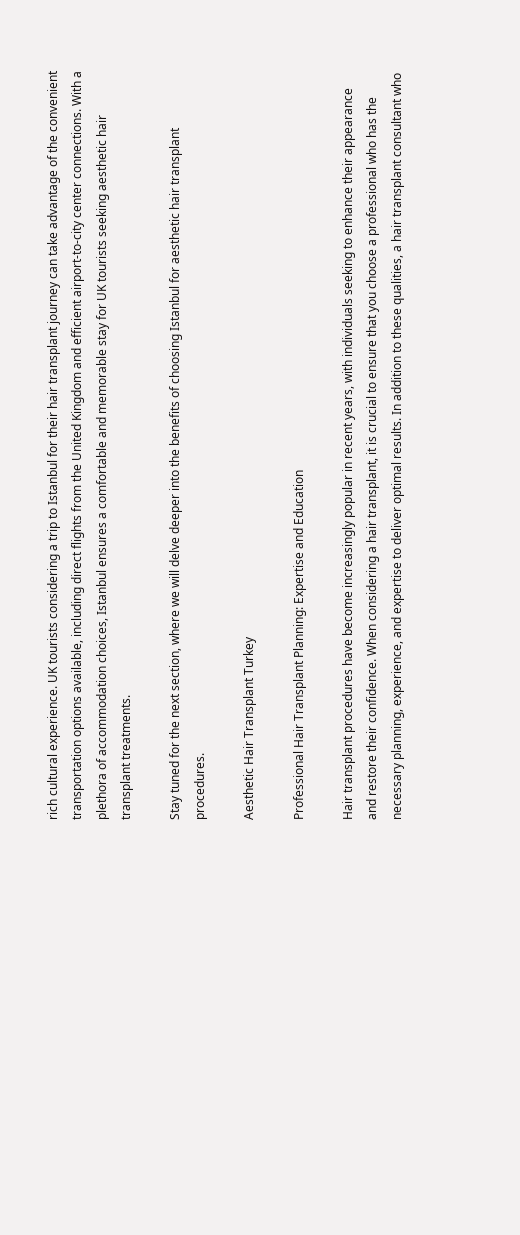rich cultural experience. UK tourists considering a trip to Istanbul for their hair transplant journey can take advantage of the convenient transportation options available, including direct flights from the United Kingdom and efficient airport-to-city center connections. With a plethora of accommodation choices, Istanbul ensures a comfortable and memorable stay for UK tourists seeking aesthetic hair transplant treatments.

Stay tuned for the next section, where we will delve deeper into the benefits of choosing Istanbul for aesthetic hair transplant procedures.

Aesthetic Hair Transplant Turkey

Professional Hair Transplant Planning: Expertise and Education

Hair transplant procedures have become increasingly popular in recent years, with individuals seeking to enhance their appearance and restore their confidence. When considering a hair transplant, it is crucial to ensure that you choose a professional who has the necessary planning, experience, and expertise to deliver optimal results. In addition to these qualities, a hair transplant consultant who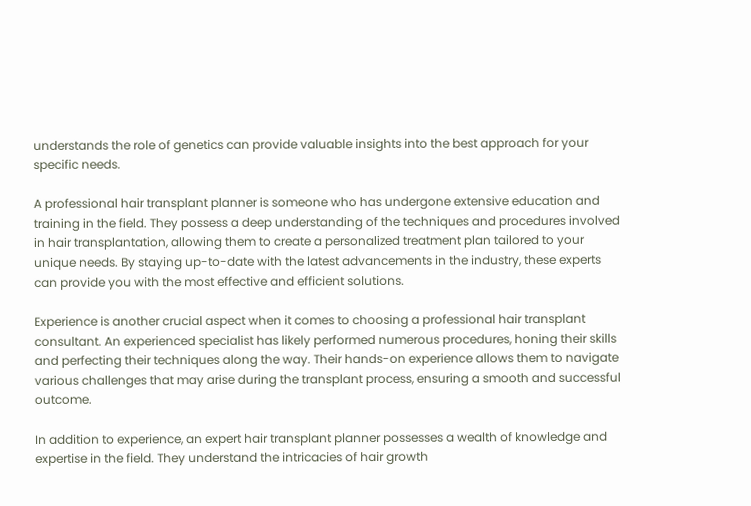understands the role of genetics can provide valuable insights into the best approach for your specific needs.

A professional hair transplant planner is someone who has undergone extensive education and training in the field. They possess a deep understanding of the techniques and procedures involved in hair transplantation, allowing them to create a personalized treatment plan tailored to your unique needs. By staying up-to-date with the latest advancements in the industry, these experts can provide you with the most effective and efficient solutions.

Experience is another crucial aspect when it comes to choosing a professional hair transplant consultant. An experienced specialist has likely performed numerous procedures, honing their skills and perfecting their techniques along the way. Their hands-on experience allows them to navigate various challenges that may arise during the transplant process, ensuring a smooth and successful outcome.

In addition to experience, an expert hair transplant planner possesses a wealth of knowledge and expertise in the field. They understand the intricacies of hair growth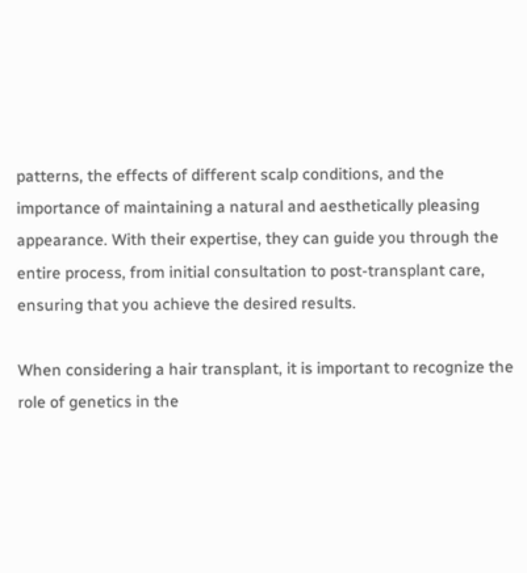patterns, the effects of different scalp conditions, and the importance of maintaining a natural and aesthetically pleasing appearance. With their expertise, they can guide you through the entire process, from initial consultation to post-transplant care, ensuring that you achieve the desired results.

When considering a hair transplant, it is important to recognize the role of genetics in the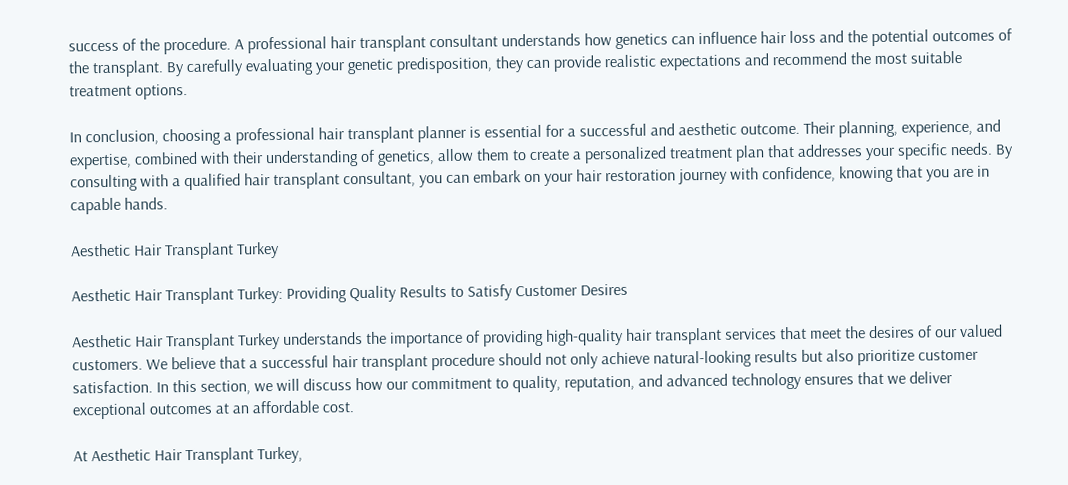success of the procedure. A professional hair transplant consultant understands how genetics can influence hair loss and the potential outcomes of the transplant. By carefully evaluating your genetic predisposition, they can provide realistic expectations and recommend the most suitable treatment options.

In conclusion, choosing a professional hair transplant planner is essential for a successful and aesthetic outcome. Their planning, experience, and expertise, combined with their understanding of genetics, allow them to create a personalized treatment plan that addresses your specific needs. By consulting with a qualified hair transplant consultant, you can embark on your hair restoration journey with confidence, knowing that you are in capable hands.

Aesthetic Hair Transplant Turkey

Aesthetic Hair Transplant Turkey: Providing Quality Results to Satisfy Customer Desires

Aesthetic Hair Transplant Turkey understands the importance of providing high-quality hair transplant services that meet the desires of our valued customers. We believe that a successful hair transplant procedure should not only achieve natural-looking results but also prioritize customer satisfaction. In this section, we will discuss how our commitment to quality, reputation, and advanced technology ensures that we deliver exceptional outcomes at an affordable cost.

At Aesthetic Hair Transplant Turkey,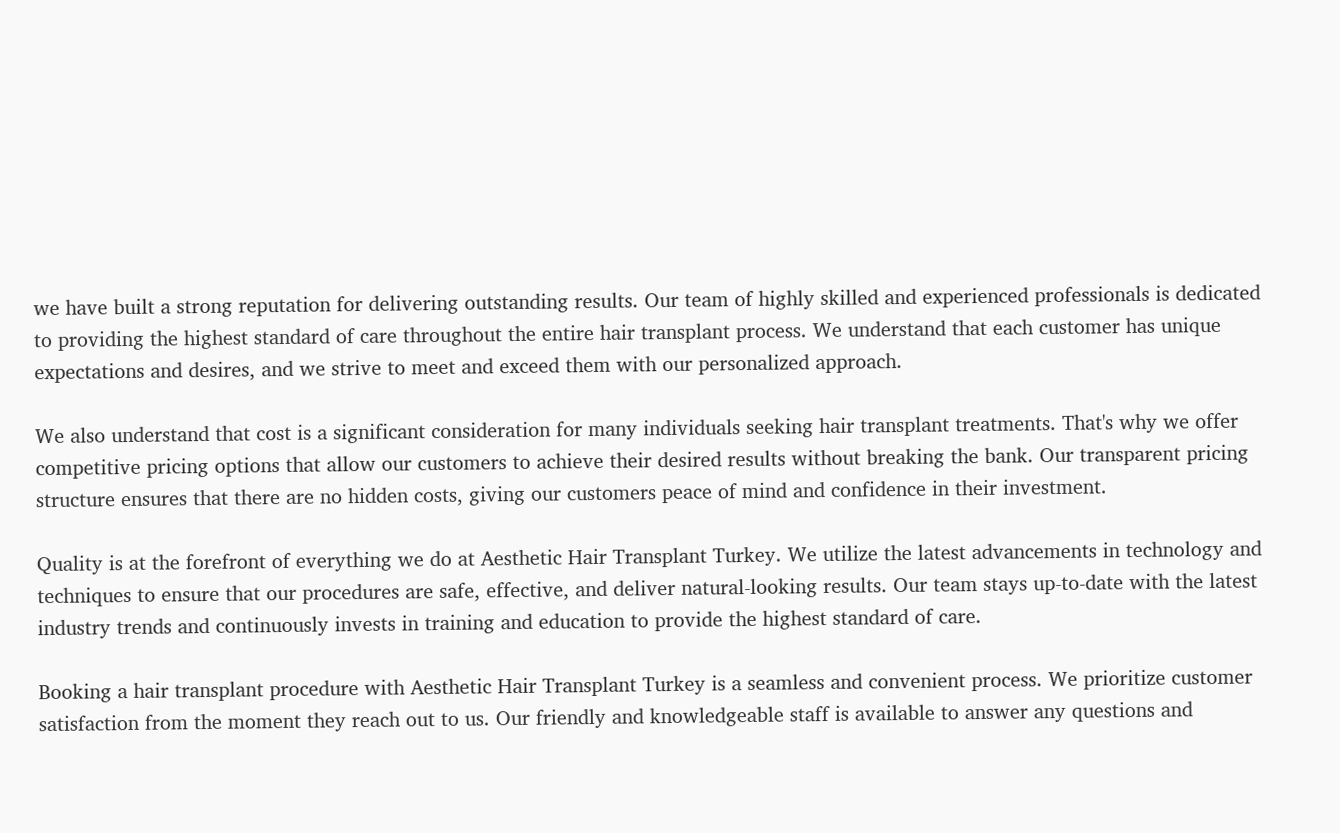we have built a strong reputation for delivering outstanding results. Our team of highly skilled and experienced professionals is dedicated to providing the highest standard of care throughout the entire hair transplant process. We understand that each customer has unique expectations and desires, and we strive to meet and exceed them with our personalized approach.

We also understand that cost is a significant consideration for many individuals seeking hair transplant treatments. That's why we offer competitive pricing options that allow our customers to achieve their desired results without breaking the bank. Our transparent pricing structure ensures that there are no hidden costs, giving our customers peace of mind and confidence in their investment.

Quality is at the forefront of everything we do at Aesthetic Hair Transplant Turkey. We utilize the latest advancements in technology and techniques to ensure that our procedures are safe, effective, and deliver natural-looking results. Our team stays up-to-date with the latest industry trends and continuously invests in training and education to provide the highest standard of care.

Booking a hair transplant procedure with Aesthetic Hair Transplant Turkey is a seamless and convenient process. We prioritize customer satisfaction from the moment they reach out to us. Our friendly and knowledgeable staff is available to answer any questions and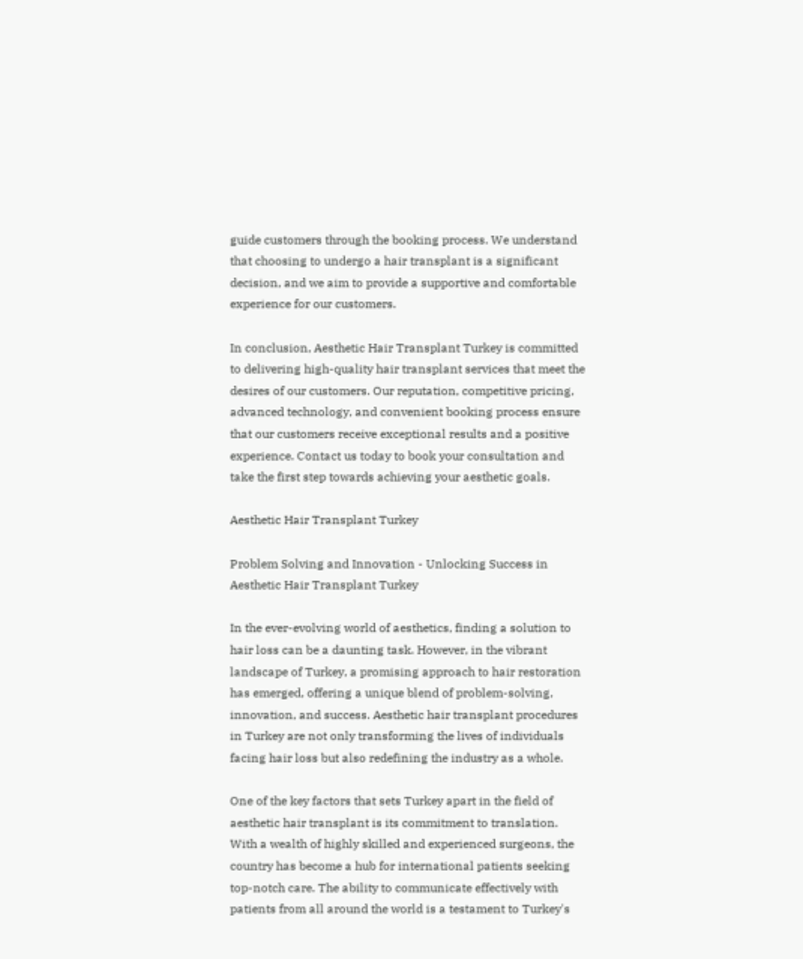guide customers through the booking process. We understand that choosing to undergo a hair transplant is a significant decision, and we aim to provide a supportive and comfortable experience for our customers.

In conclusion, Aesthetic Hair Transplant Turkey is committed to delivering high-quality hair transplant services that meet the desires of our customers. Our reputation, competitive pricing, advanced technology, and convenient booking process ensure that our customers receive exceptional results and a positive experience. Contact us today to book your consultation and take the first step towards achieving your aesthetic goals.

Aesthetic Hair Transplant Turkey

Problem Solving and Innovation - Unlocking Success in Aesthetic Hair Transplant Turkey

In the ever-evolving world of aesthetics, finding a solution to hair loss can be a daunting task. However, in the vibrant landscape of Turkey, a promising approach to hair restoration has emerged, offering a unique blend of problem-solving, innovation, and success. Aesthetic hair transplant procedures in Turkey are not only transforming the lives of individuals facing hair loss but also redefining the industry as a whole.

One of the key factors that sets Turkey apart in the field of aesthetic hair transplant is its commitment to translation. With a wealth of highly skilled and experienced surgeons, the country has become a hub for international patients seeking top-notch care. The ability to communicate effectively with patients from all around the world is a testament to Turkey's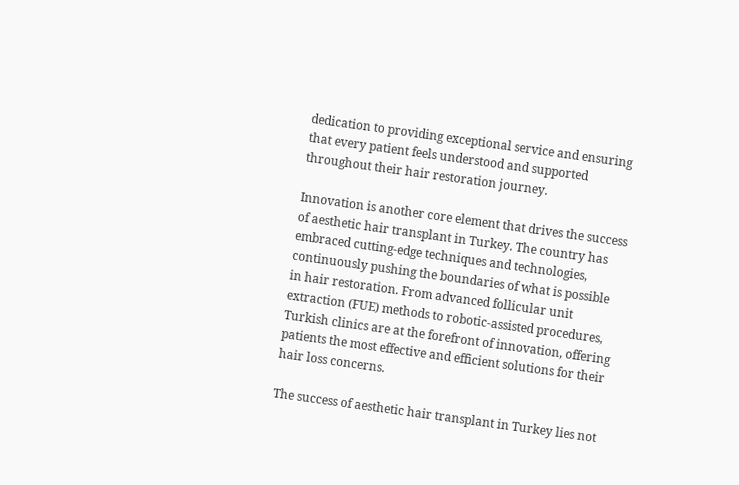dedication to providing exceptional service and ensuring that every patient feels understood and supported throughout their hair restoration journey.

Innovation is another core element that drives the success of aesthetic hair transplant in Turkey. The country has embraced cutting-edge techniques and technologies, continuously pushing the boundaries of what is possible in hair restoration. From advanced follicular unit extraction (FUE) methods to robotic-assisted procedures, Turkish clinics are at the forefront of innovation, offering patients the most effective and efficient solutions for their hair loss concerns.

The success of aesthetic hair transplant in Turkey lies not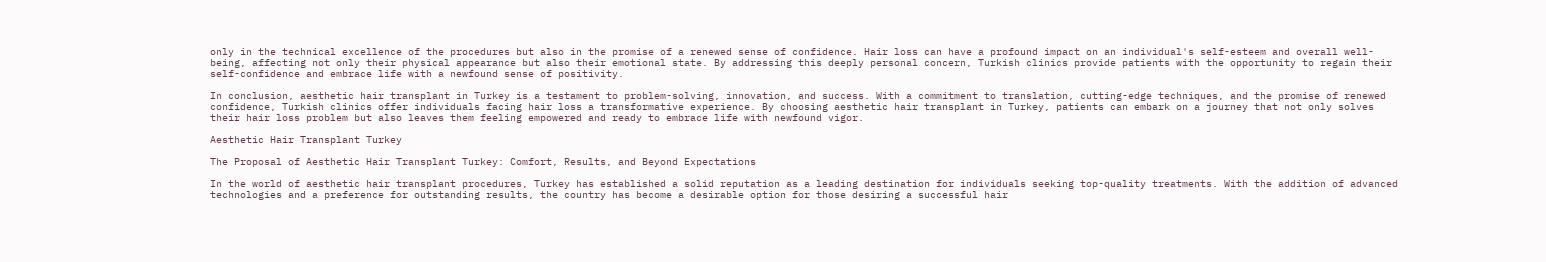only in the technical excellence of the procedures but also in the promise of a renewed sense of confidence. Hair loss can have a profound impact on an individual's self-esteem and overall well-being, affecting not only their physical appearance but also their emotional state. By addressing this deeply personal concern, Turkish clinics provide patients with the opportunity to regain their self-confidence and embrace life with a newfound sense of positivity.

In conclusion, aesthetic hair transplant in Turkey is a testament to problem-solving, innovation, and success. With a commitment to translation, cutting-edge techniques, and the promise of renewed confidence, Turkish clinics offer individuals facing hair loss a transformative experience. By choosing aesthetic hair transplant in Turkey, patients can embark on a journey that not only solves their hair loss problem but also leaves them feeling empowered and ready to embrace life with newfound vigor.

Aesthetic Hair Transplant Turkey

The Proposal of Aesthetic Hair Transplant Turkey: Comfort, Results, and Beyond Expectations

In the world of aesthetic hair transplant procedures, Turkey has established a solid reputation as a leading destination for individuals seeking top-quality treatments. With the addition of advanced technologies and a preference for outstanding results, the country has become a desirable option for those desiring a successful hair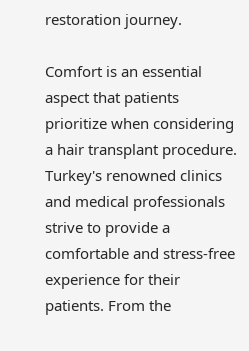restoration journey.

Comfort is an essential aspect that patients prioritize when considering a hair transplant procedure. Turkey's renowned clinics and medical professionals strive to provide a comfortable and stress-free experience for their patients. From the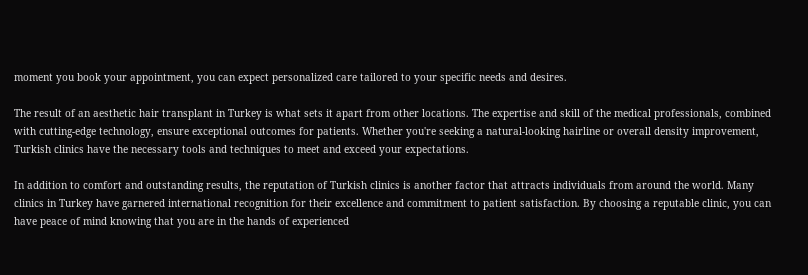moment you book your appointment, you can expect personalized care tailored to your specific needs and desires.

The result of an aesthetic hair transplant in Turkey is what sets it apart from other locations. The expertise and skill of the medical professionals, combined with cutting-edge technology, ensure exceptional outcomes for patients. Whether you're seeking a natural-looking hairline or overall density improvement, Turkish clinics have the necessary tools and techniques to meet and exceed your expectations.

In addition to comfort and outstanding results, the reputation of Turkish clinics is another factor that attracts individuals from around the world. Many clinics in Turkey have garnered international recognition for their excellence and commitment to patient satisfaction. By choosing a reputable clinic, you can have peace of mind knowing that you are in the hands of experienced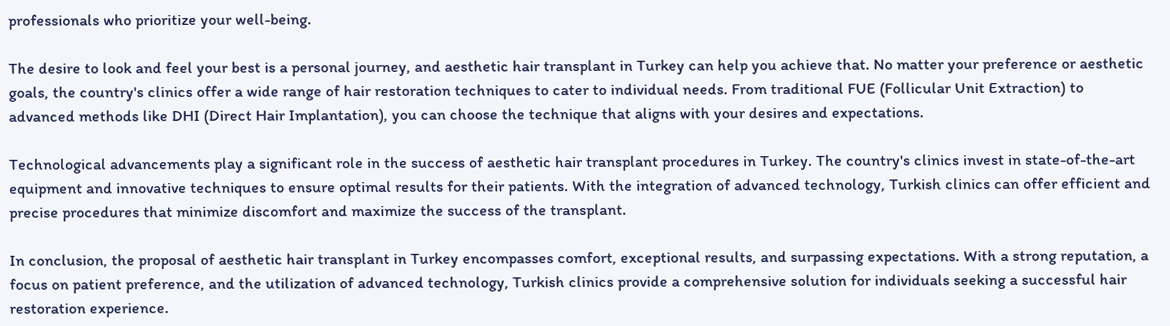professionals who prioritize your well-being.

The desire to look and feel your best is a personal journey, and aesthetic hair transplant in Turkey can help you achieve that. No matter your preference or aesthetic goals, the country's clinics offer a wide range of hair restoration techniques to cater to individual needs. From traditional FUE (Follicular Unit Extraction) to advanced methods like DHI (Direct Hair Implantation), you can choose the technique that aligns with your desires and expectations.

Technological advancements play a significant role in the success of aesthetic hair transplant procedures in Turkey. The country's clinics invest in state-of-the-art equipment and innovative techniques to ensure optimal results for their patients. With the integration of advanced technology, Turkish clinics can offer efficient and precise procedures that minimize discomfort and maximize the success of the transplant.

In conclusion, the proposal of aesthetic hair transplant in Turkey encompasses comfort, exceptional results, and surpassing expectations. With a strong reputation, a focus on patient preference, and the utilization of advanced technology, Turkish clinics provide a comprehensive solution for individuals seeking a successful hair restoration experience.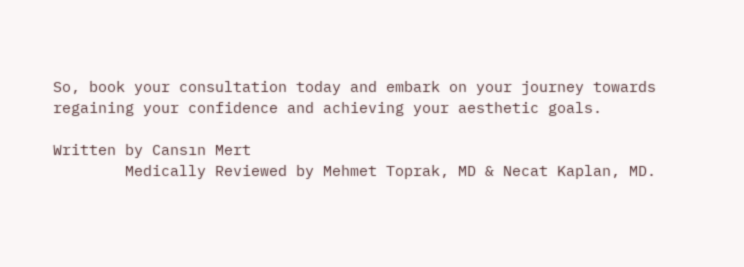So, book your consultation today and embark on your journey towards regaining your confidence and achieving your aesthetic goals.

Written by Cansın Mert
        Medically Reviewed by Mehmet Toprak, MD & Necat Kaplan, MD.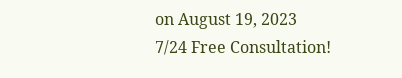on August 19, 2023
7/24 Free Consultation!